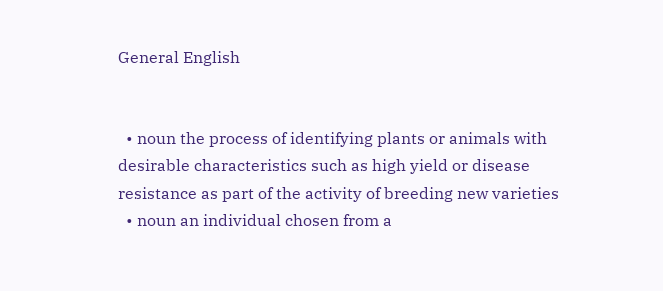General English


  • noun the process of identifying plants or animals with desirable characteristics such as high yield or disease resistance as part of the activity of breeding new varieties
  • noun an individual chosen from a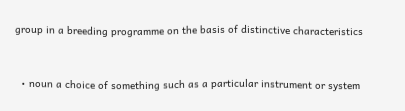group in a breeding programme on the basis of distinctive characteristics


  • noun a choice of something such as a particular instrument or system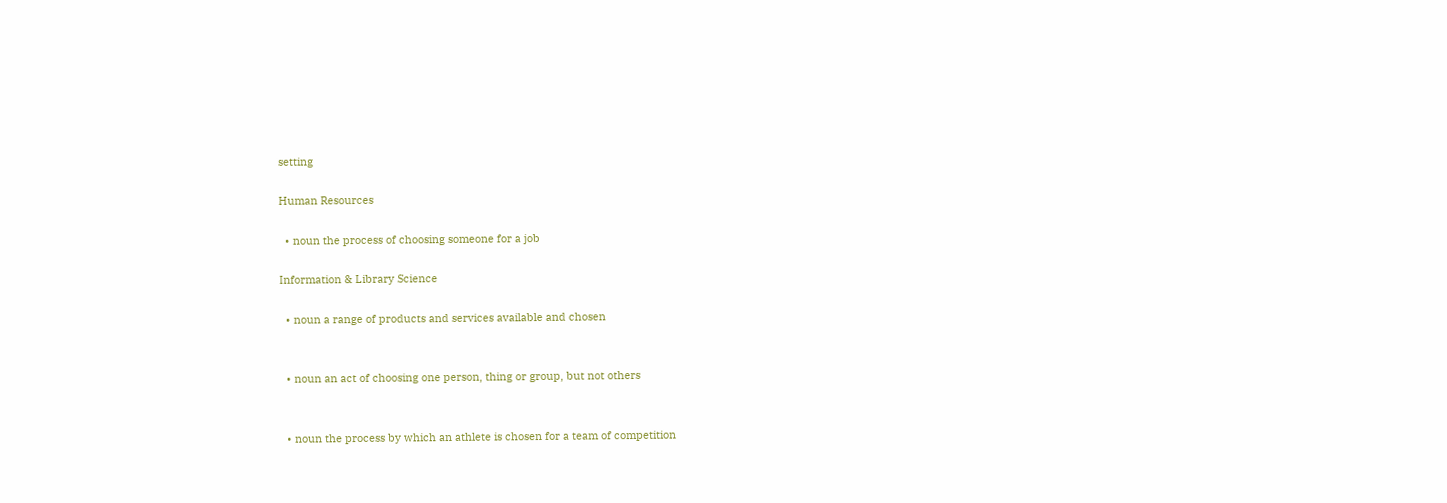setting

Human Resources

  • noun the process of choosing someone for a job

Information & Library Science

  • noun a range of products and services available and chosen


  • noun an act of choosing one person, thing or group, but not others


  • noun the process by which an athlete is chosen for a team of competition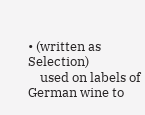• (written as Selection)
    used on labels of German wine to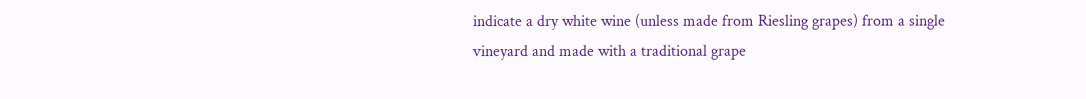indicate a dry white wine (unless made from Riesling grapes) from a single vineyard and made with a traditional grape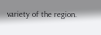variety of the region.